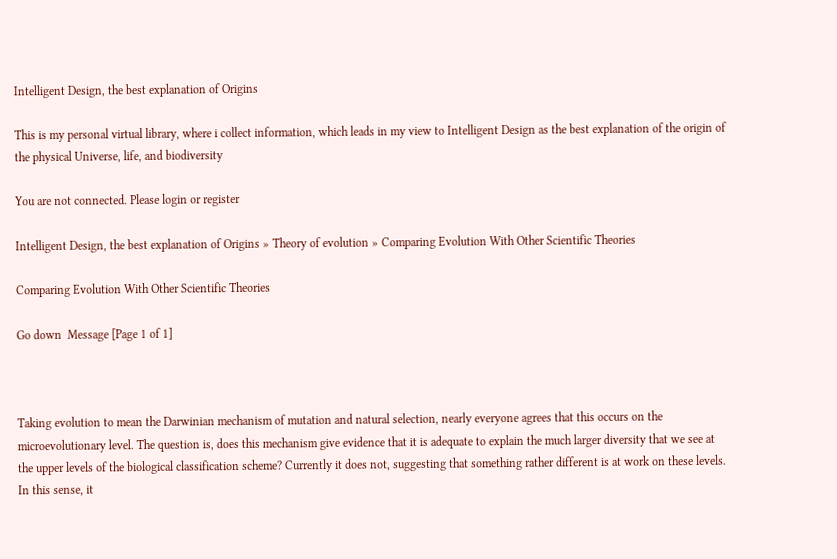Intelligent Design, the best explanation of Origins

This is my personal virtual library, where i collect information, which leads in my view to Intelligent Design as the best explanation of the origin of the physical Universe, life, and biodiversity

You are not connected. Please login or register

Intelligent Design, the best explanation of Origins » Theory of evolution » Comparing Evolution With Other Scientific Theories

Comparing Evolution With Other Scientific Theories

Go down  Message [Page 1 of 1]



Taking evolution to mean the Darwinian mechanism of mutation and natural selection, nearly everyone agrees that this occurs on the microevolutionary level. The question is, does this mechanism give evidence that it is adequate to explain the much larger diversity that we see at the upper levels of the biological classification scheme? Currently it does not, suggesting that something rather different is at work on these levels. In this sense, it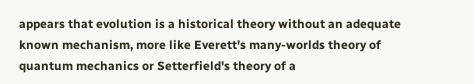appears that evolution is a historical theory without an adequate known mechanism, more like Everett's many-worlds theory of quantum mechanics or Setterfield's theory of a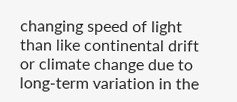changing speed of light than like continental drift or climate change due to long-term variation in the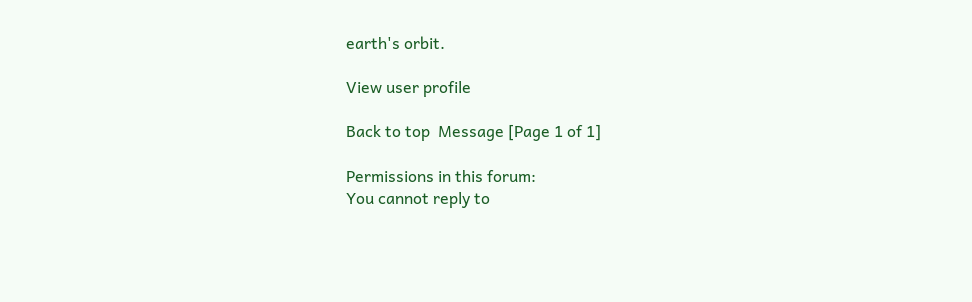earth's orbit.

View user profile

Back to top  Message [Page 1 of 1]

Permissions in this forum:
You cannot reply to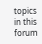topics in this forum